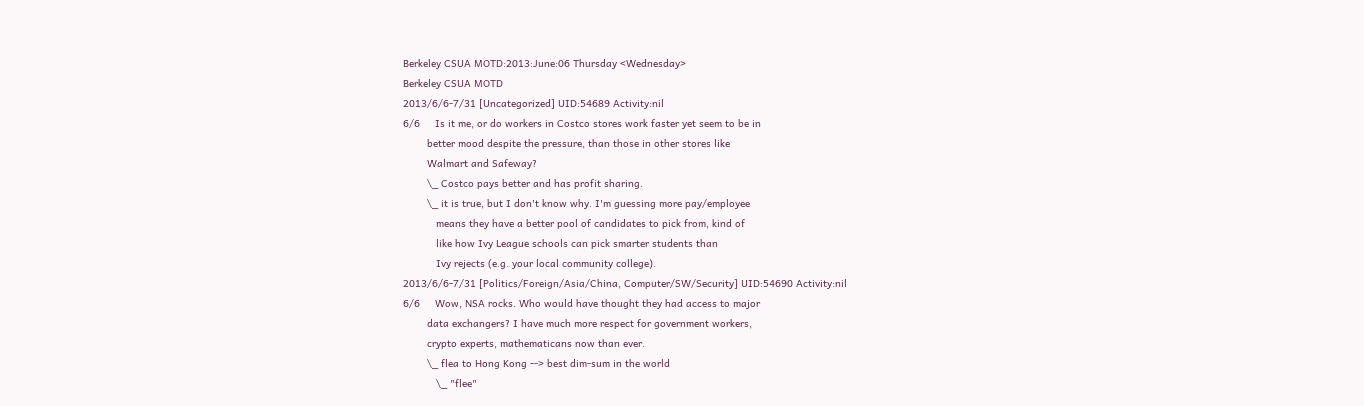Berkeley CSUA MOTD:2013:June:06 Thursday <Wednesday>
Berkeley CSUA MOTD
2013/6/6-7/31 [Uncategorized] UID:54689 Activity:nil
6/6     Is it me, or do workers in Costco stores work faster yet seem to be in
        better mood despite the pressure, than those in other stores like
        Walmart and Safeway?
        \_ Costco pays better and has profit sharing.
        \_ it is true, but I don't know why. I'm guessing more pay/employee
           means they have a better pool of candidates to pick from, kind of
           like how Ivy League schools can pick smarter students than
           Ivy rejects (e.g. your local community college).
2013/6/6-7/31 [Politics/Foreign/Asia/China, Computer/SW/Security] UID:54690 Activity:nil
6/6     Wow, NSA rocks. Who would have thought they had access to major
        data exchangers? I have much more respect for government workers,
        crypto experts, mathematicans now than ever.
        \_ flea to Hong Kong --> best dim-sum in the world
           \_ "flee"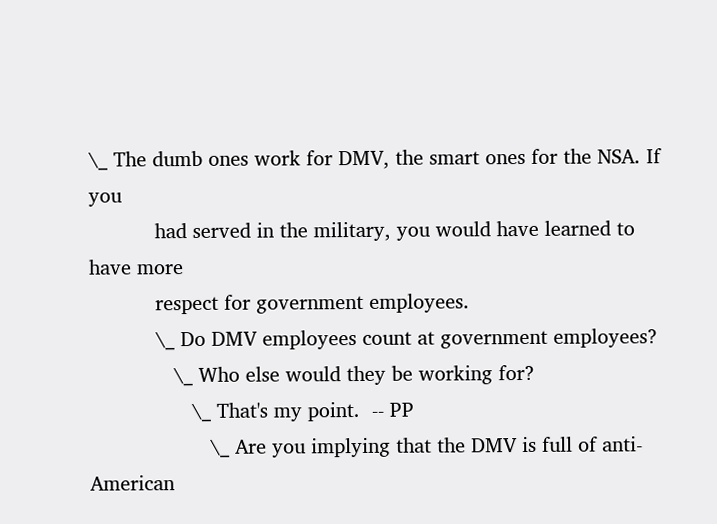\_ The dumb ones work for DMV, the smart ones for the NSA. If you
           had served in the military, you would have learned to have more
           respect for government employees.
           \_ Do DMV employees count at government employees?
              \_ Who else would they be working for?
                 \_ That's my point.  -- PP
                    \_ Are you implying that the DMV is full of anti-American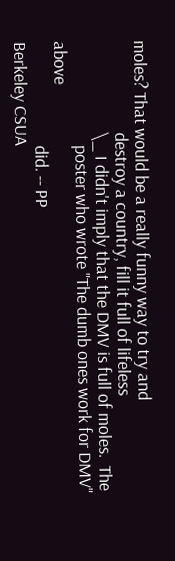moles? That would be a really funny way to try and
                       destroy a country, fill it full of lifeless
                       \_ I didn't imply that the DMV is full of moles.  The
                          poster who wrote "The dumb ones work for DMV" above
                          did. -- PP
Berkeley CSUA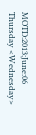MOTD:2013:June:06 Thursday <Wednesday>